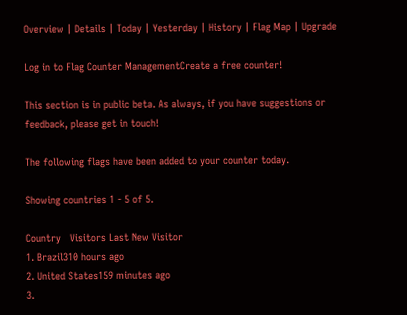Overview | Details | Today | Yesterday | History | Flag Map | Upgrade

Log in to Flag Counter ManagementCreate a free counter!

This section is in public beta. As always, if you have suggestions or feedback, please get in touch!

The following flags have been added to your counter today.

Showing countries 1 - 5 of 5.

Country   Visitors Last New Visitor
1. Brazil310 hours ago
2. United States159 minutes ago
3.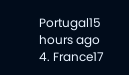Portugal15 hours ago
4. France17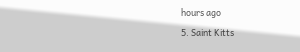hours ago
5. Saint Kitts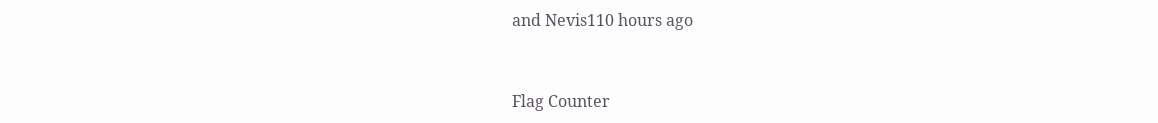and Nevis110 hours ago


Flag Counter